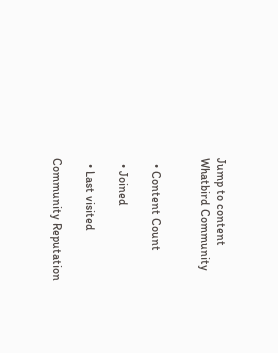Jump to content
Whatbird Community


  • Content Count

  • Joined

  • Last visited

Community Reputation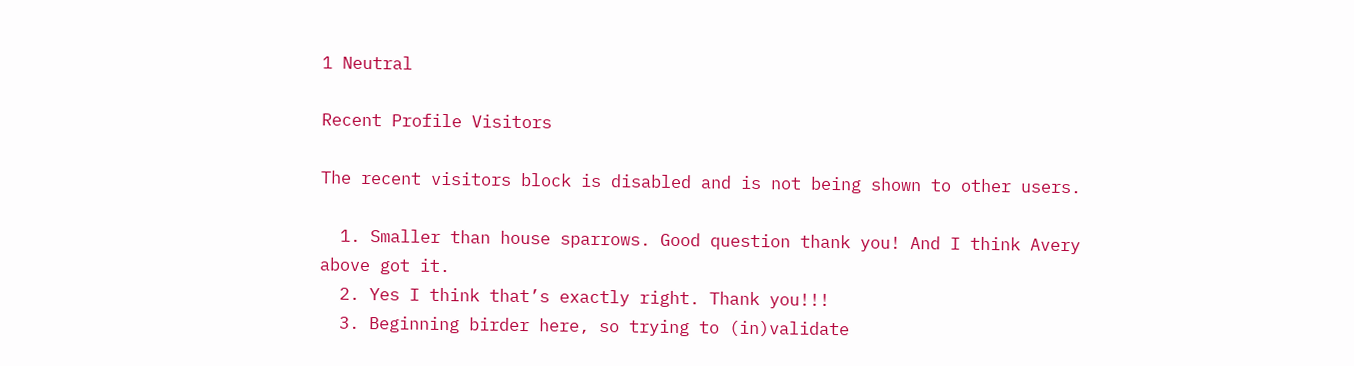1 Neutral

Recent Profile Visitors

The recent visitors block is disabled and is not being shown to other users.

  1. Smaller than house sparrows. Good question thank you! And I think Avery above got it.
  2. Yes I think that’s exactly right. Thank you!!!
  3. Beginning birder here, so trying to (in)validate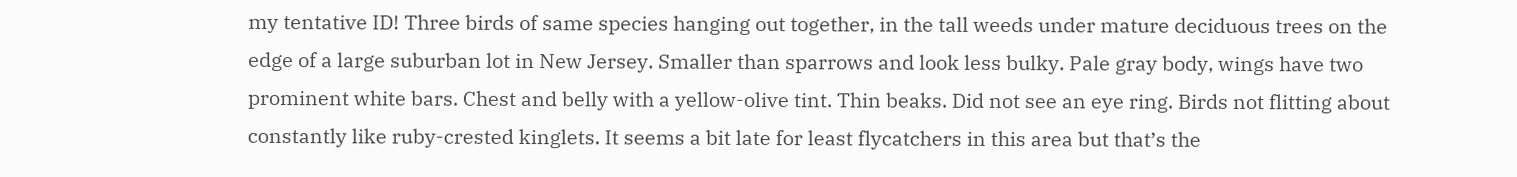my tentative ID! Three birds of same species hanging out together, in the tall weeds under mature deciduous trees on the edge of a large suburban lot in New Jersey. Smaller than sparrows and look less bulky. Pale gray body, wings have two prominent white bars. Chest and belly with a yellow-olive tint. Thin beaks. Did not see an eye ring. Birds not flitting about constantly like ruby-crested kinglets. It seems a bit late for least flycatchers in this area but that’s the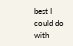best I could do with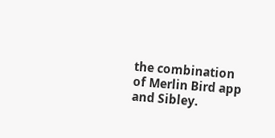the combination of Merlin Bird app and Sibley.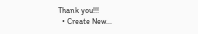Thank you!!!
  • Create New...